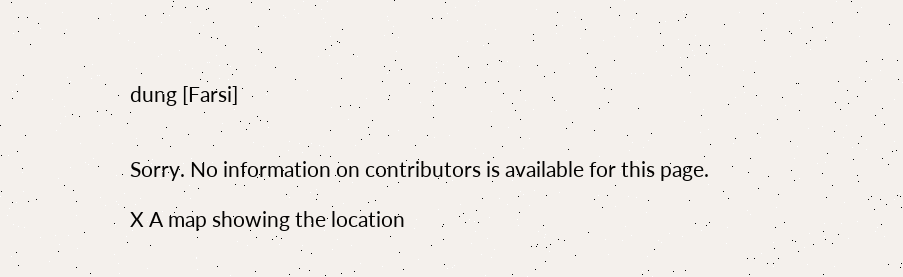dung [Farsi]


Sorry. No information on contributors is available for this page.

X A map showing the location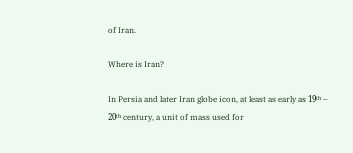of Iran.

Where is Iran?

In Persia and later Iran globe icon, at least as early as 19ᵗʰ – 20ᵗʰ century, a unit of mass used for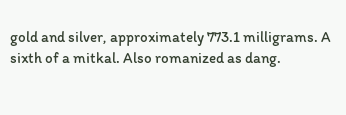gold and silver, approximately 773.1 milligrams. A sixth of a mitkal. Also romanized as dang.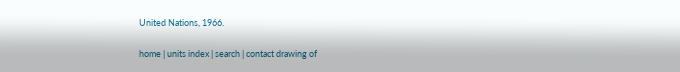United Nations, 1966.

home | units index | search | contact drawing of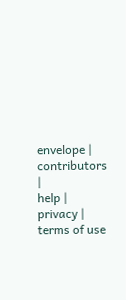envelope | contributors |
help | privacy | terms of use